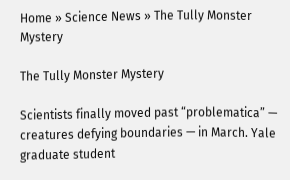Home » Science News » The Tully Monster Mystery

The Tully Monster Mystery

Scientists finally moved past “problematica” — creatures defying boundaries — in March. Yale graduate student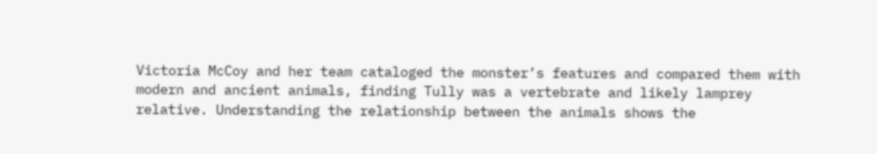Victoria McCoy and her team cataloged the monster’s features and compared them with modern and ancient animals, finding Tully was a vertebrate and likely lamprey relative. Understanding the relationship between the animals shows the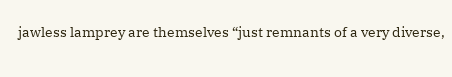jawless lamprey are themselves “just remnants of a very diverse,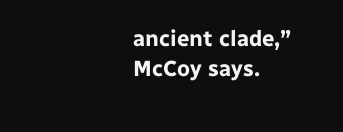ancient clade,” McCoy says.